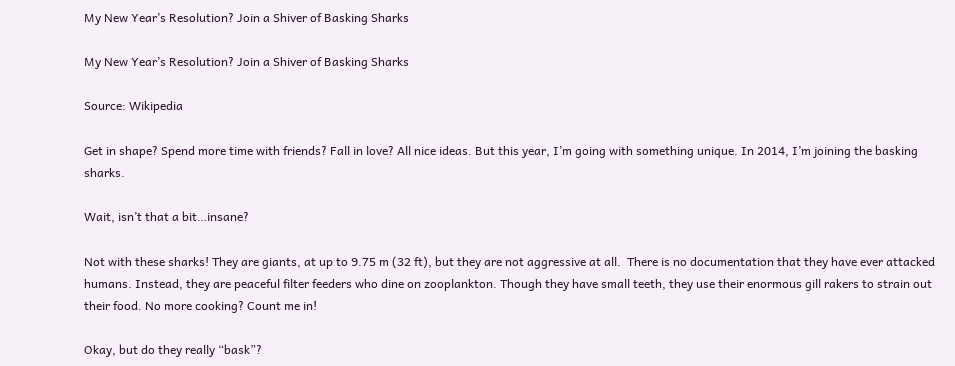My New Year’s Resolution? Join a Shiver of Basking Sharks

My New Year’s Resolution? Join a Shiver of Basking Sharks

Source: Wikipedia

Get in shape? Spend more time with friends? Fall in love? All nice ideas. But this year, I’m going with something unique. In 2014, I’m joining the basking sharks.

Wait, isn’t that a bit…insane?

Not with these sharks! They are giants, at up to 9.75 m (32 ft), but they are not aggressive at all.  There is no documentation that they have ever attacked humans. Instead, they are peaceful filter feeders who dine on zooplankton. Though they have small teeth, they use their enormous gill rakers to strain out their food. No more cooking? Count me in!

Okay, but do they really “bask”?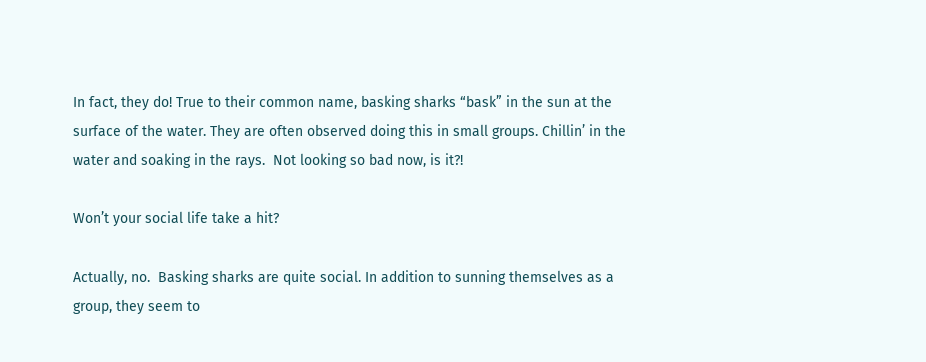In fact, they do! True to their common name, basking sharks “bask” in the sun at the surface of the water. They are often observed doing this in small groups. Chillin’ in the water and soaking in the rays.  Not looking so bad now, is it?!

Won’t your social life take a hit?

Actually, no.  Basking sharks are quite social. In addition to sunning themselves as a group, they seem to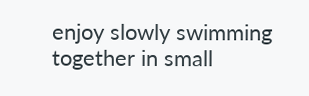enjoy slowly swimming together in small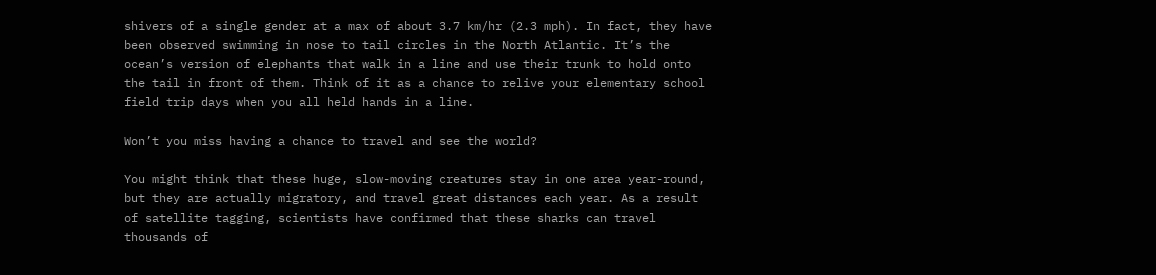shivers of a single gender at a max of about 3.7 km/hr (2.3 mph). In fact, they have been observed swimming in nose to tail circles in the North Atlantic. It’s the ocean’s version of elephants that walk in a line and use their trunk to hold onto the tail in front of them. Think of it as a chance to relive your elementary school field trip days when you all held hands in a line.

Won’t you miss having a chance to travel and see the world?

You might think that these huge, slow-moving creatures stay in one area year-round, but they are actually migratory, and travel great distances each year. As a result of satellite tagging, scientists have confirmed that these sharks can travel thousands of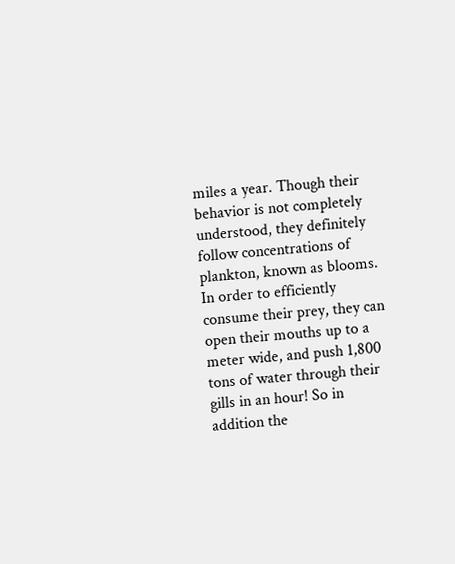miles a year. Though their behavior is not completely understood, they definitely follow concentrations of plankton, known as blooms. In order to efficiently consume their prey, they can open their mouths up to a meter wide, and push 1,800 tons of water through their gills in an hour! So in addition the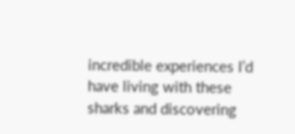incredible experiences I’d have living with these sharks and discovering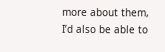more about them, I’d also be able to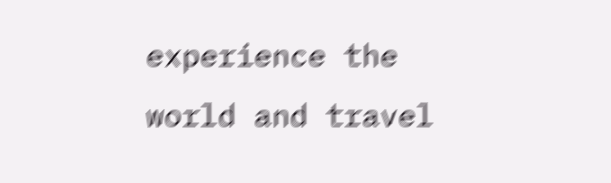experience the world and travel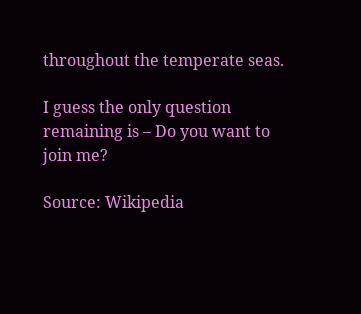throughout the temperate seas.

I guess the only question remaining is – Do you want to join me?

Source: Wikipedia